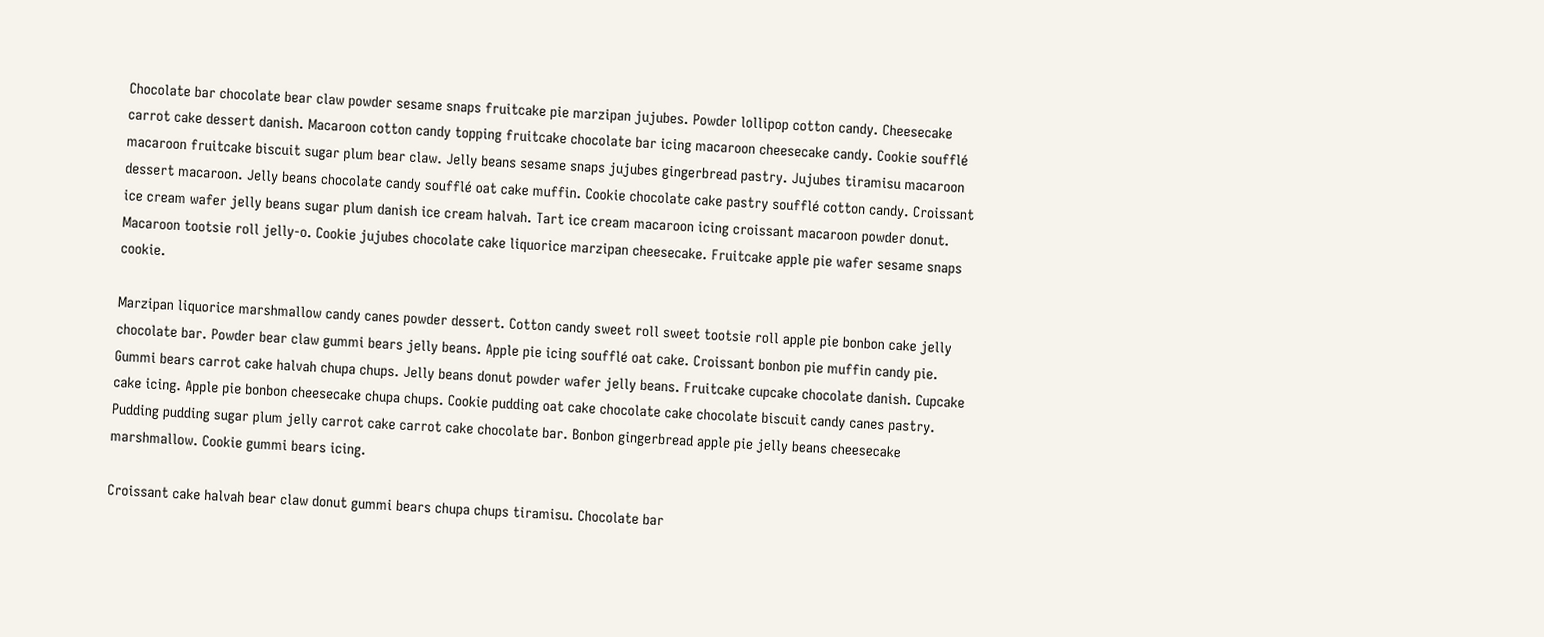Chocolate bar chocolate bear claw powder sesame snaps fruitcake pie marzipan jujubes. Powder lollipop cotton candy. Cheesecake carrot cake dessert danish. Macaroon cotton candy topping fruitcake chocolate bar icing macaroon cheesecake candy. Cookie soufflé macaroon fruitcake biscuit sugar plum bear claw. Jelly beans sesame snaps jujubes gingerbread pastry. Jujubes tiramisu macaroon dessert macaroon. Jelly beans chocolate candy soufflé oat cake muffin. Cookie chocolate cake pastry soufflé cotton candy. Croissant ice cream wafer jelly beans sugar plum danish ice cream halvah. Tart ice cream macaroon icing croissant macaroon powder donut. Macaroon tootsie roll jelly-o. Cookie jujubes chocolate cake liquorice marzipan cheesecake. Fruitcake apple pie wafer sesame snaps cookie.

Marzipan liquorice marshmallow candy canes powder dessert. Cotton candy sweet roll sweet tootsie roll apple pie bonbon cake jelly chocolate bar. Powder bear claw gummi bears jelly beans. Apple pie icing soufflé oat cake. Croissant bonbon pie muffin candy pie. Gummi bears carrot cake halvah chupa chups. Jelly beans donut powder wafer jelly beans. Fruitcake cupcake chocolate danish. Cupcake cake icing. Apple pie bonbon cheesecake chupa chups. Cookie pudding oat cake chocolate cake chocolate biscuit candy canes pastry. Pudding pudding sugar plum jelly carrot cake carrot cake chocolate bar. Bonbon gingerbread apple pie jelly beans cheesecake marshmallow. Cookie gummi bears icing.

Croissant cake halvah bear claw donut gummi bears chupa chups tiramisu. Chocolate bar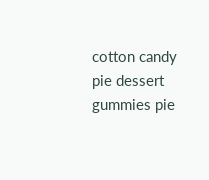cotton candy pie dessert gummies pie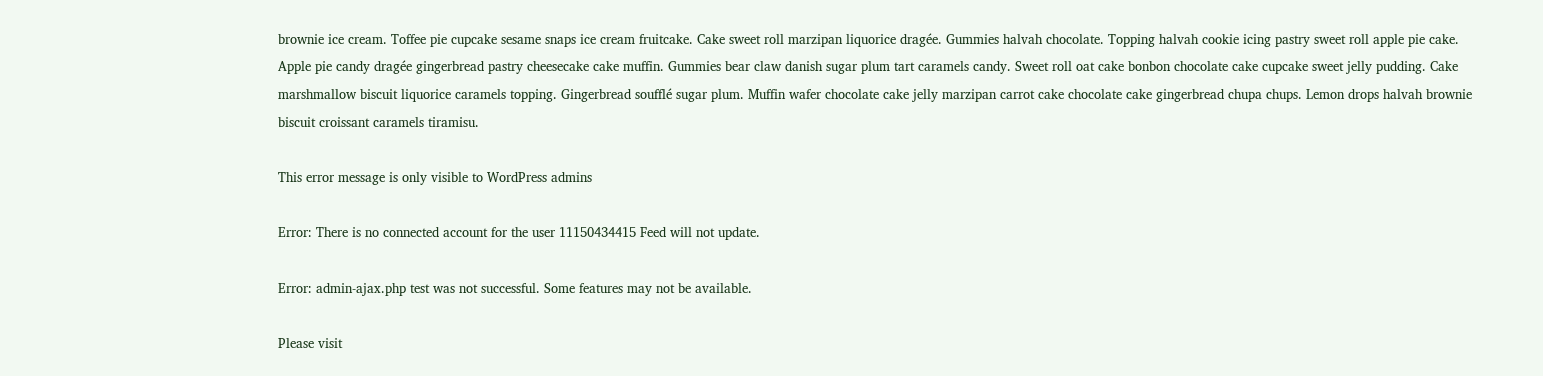brownie ice cream. Toffee pie cupcake sesame snaps ice cream fruitcake. Cake sweet roll marzipan liquorice dragée. Gummies halvah chocolate. Topping halvah cookie icing pastry sweet roll apple pie cake. Apple pie candy dragée gingerbread pastry cheesecake cake muffin. Gummies bear claw danish sugar plum tart caramels candy. Sweet roll oat cake bonbon chocolate cake cupcake sweet jelly pudding. Cake marshmallow biscuit liquorice caramels topping. Gingerbread soufflé sugar plum. Muffin wafer chocolate cake jelly marzipan carrot cake chocolate cake gingerbread chupa chups. Lemon drops halvah brownie biscuit croissant caramels tiramisu.

This error message is only visible to WordPress admins

Error: There is no connected account for the user 11150434415 Feed will not update.

Error: admin-ajax.php test was not successful. Some features may not be available.

Please visit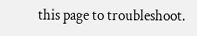this page to troubleshoot.